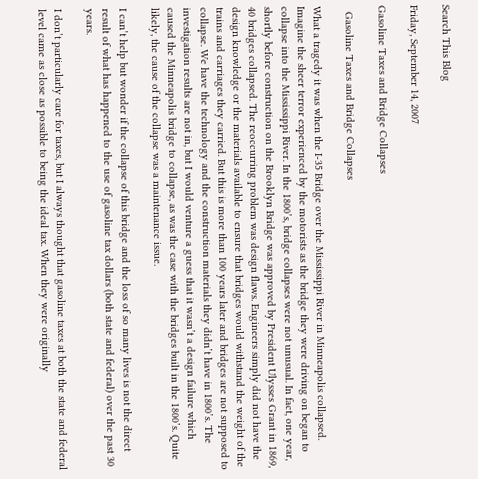Search This Blog

Friday, September 14, 2007

Gasoline Taxes and Bridge Collapses

  Gasoline Taxes and Bridge Collapses

What a tragedy it was when the I-35 Bridge over the Mississippi River in Minneapolis collapsed. Imagine the sheer terror experienced by the motorists as the bridge they were driving on began to collapse into the Mississippi River. In the 1800’s, bridge collapses were not unusual. In fact, one year, shortly before construction on the Brooklyn Bridge was approved by President Ulysses Grant in 1869, 40 bridges collapsed. The reoccurring problem was design flaws. Engineers simply did not have the design knowledge or the materials available to ensure that bridges would withstand the weight of the trains and carriages they carried. But this is more than 100 years later and bridges are not supposed to collapse. We have the technology and the construction materials they didn’t have in 1800’s. The investigation results are not in, but I would venture a guess that it wasn’t a design failure which caused the Minneapolis bridge to collapse, as was the case with the bridges built in the 1800’s. Quite likely, the cause of the collapse was a maintenance issue.

I can’t help but wonder if the collapse of this bridge and the loss of so many lives is not the direct result of what has happened to the use of gasoline tax dollars (both state and federal) over the past 30 years.

I don’t particularly care for taxes, but I always thought that gasoline taxes at both the state and federal level came as close as possible to being the ideal tax. When they were originally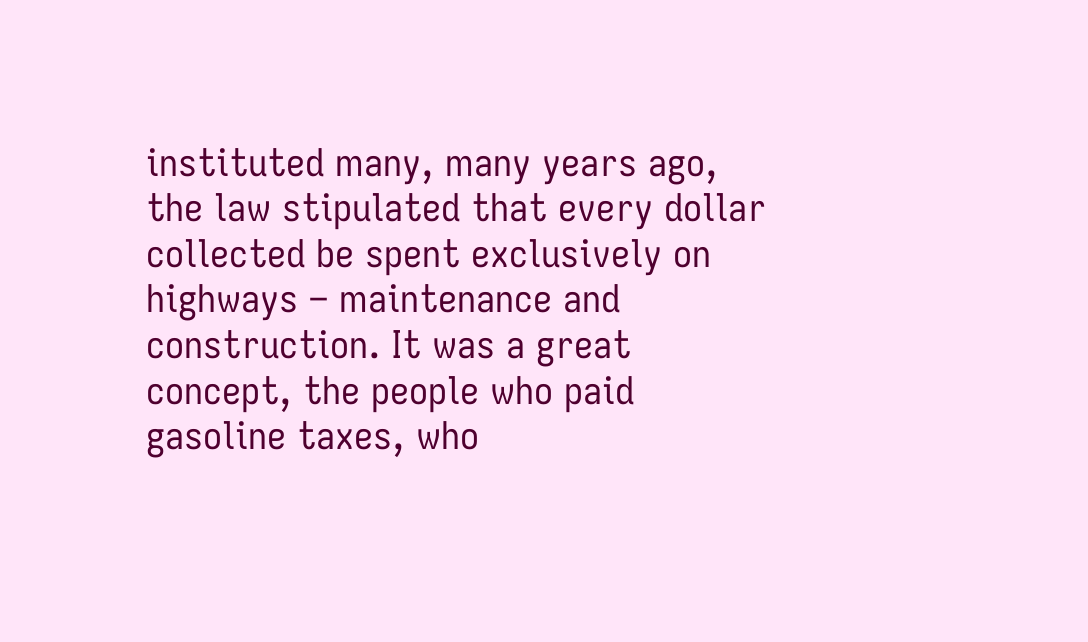instituted many, many years ago, the law stipulated that every dollar collected be spent exclusively on highways – maintenance and construction. It was a great concept, the people who paid gasoline taxes, who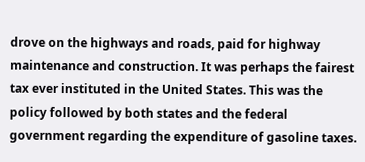drove on the highways and roads, paid for highway maintenance and construction. It was perhaps the fairest tax ever instituted in the United States. This was the policy followed by both states and the federal government regarding the expenditure of gasoline taxes.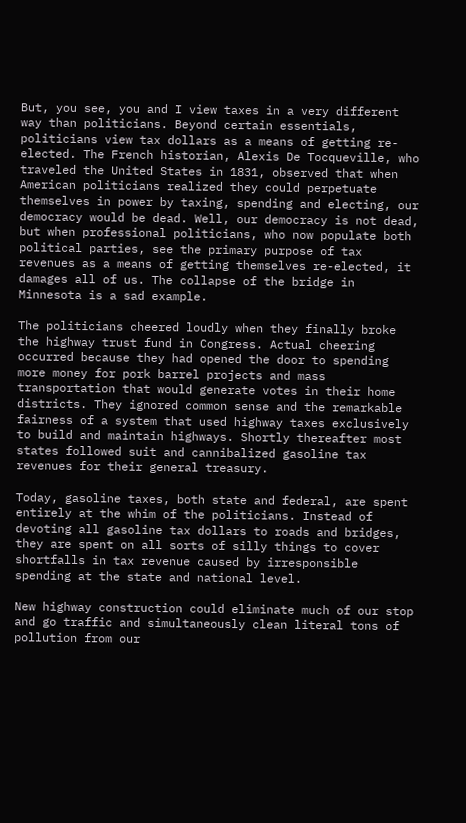But, you see, you and I view taxes in a very different way than politicians. Beyond certain essentials, politicians view tax dollars as a means of getting re-elected. The French historian, Alexis De Tocqueville, who traveled the United States in 1831, observed that when American politicians realized they could perpetuate themselves in power by taxing, spending and electing, our democracy would be dead. Well, our democracy is not dead, but when professional politicians, who now populate both political parties, see the primary purpose of tax revenues as a means of getting themselves re-elected, it damages all of us. The collapse of the bridge in Minnesota is a sad example.

The politicians cheered loudly when they finally broke the highway trust fund in Congress. Actual cheering occurred because they had opened the door to spending more money for pork barrel projects and mass transportation that would generate votes in their home districts. They ignored common sense and the remarkable fairness of a system that used highway taxes exclusively to build and maintain highways. Shortly thereafter most states followed suit and cannibalized gasoline tax revenues for their general treasury.

Today, gasoline taxes, both state and federal, are spent entirely at the whim of the politicians. Instead of devoting all gasoline tax dollars to roads and bridges, they are spent on all sorts of silly things to cover shortfalls in tax revenue caused by irresponsible spending at the state and national level.

New highway construction could eliminate much of our stop and go traffic and simultaneously clean literal tons of pollution from our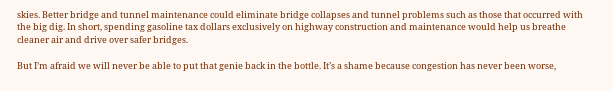skies. Better bridge and tunnel maintenance could eliminate bridge collapses and tunnel problems such as those that occurred with the big dig. In short, spending gasoline tax dollars exclusively on highway construction and maintenance would help us breathe cleaner air and drive over safer bridges.

But I’m afraid we will never be able to put that genie back in the bottle. It’s a shame because congestion has never been worse,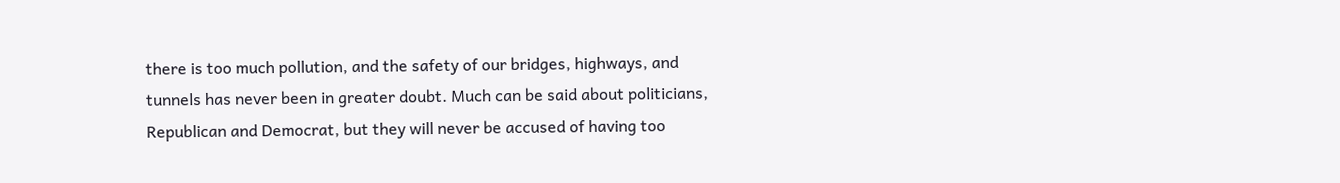there is too much pollution, and the safety of our bridges, highways, and tunnels has never been in greater doubt. Much can be said about politicians, Republican and Democrat, but they will never be accused of having too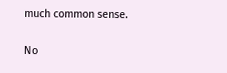much common sense.

No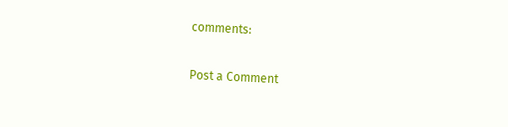comments:

Post a Comment